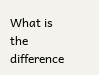What is the difference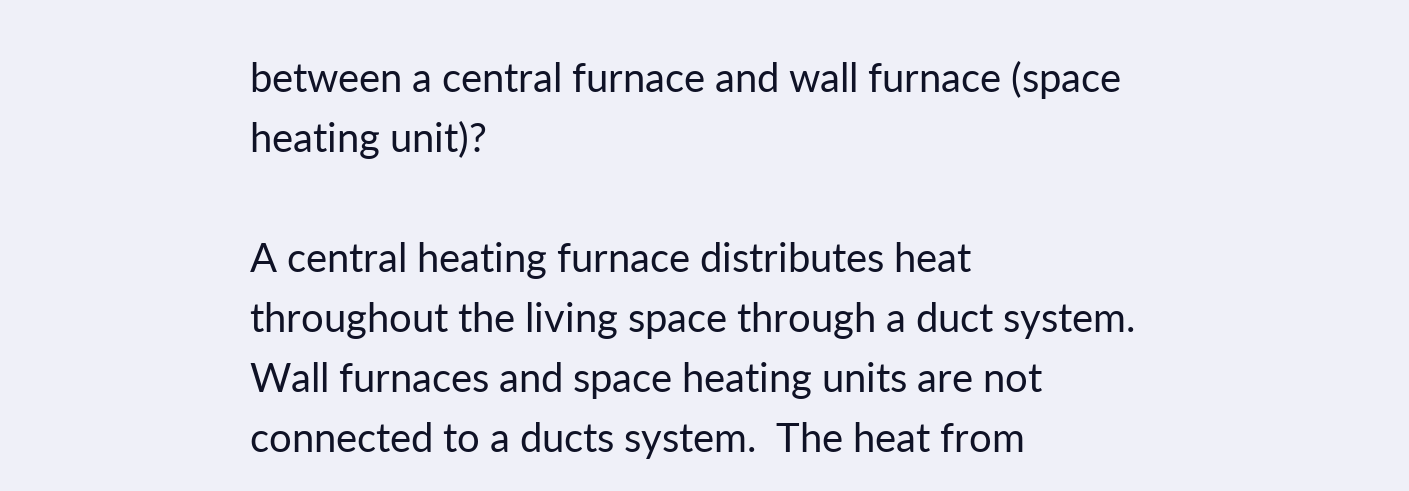between a central furnace and wall furnace (space heating unit)?

A central heating furnace distributes heat throughout the living space through a duct system. Wall furnaces and space heating units are not connected to a ducts system.  The heat from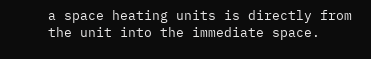a space heating units is directly from the unit into the immediate space.